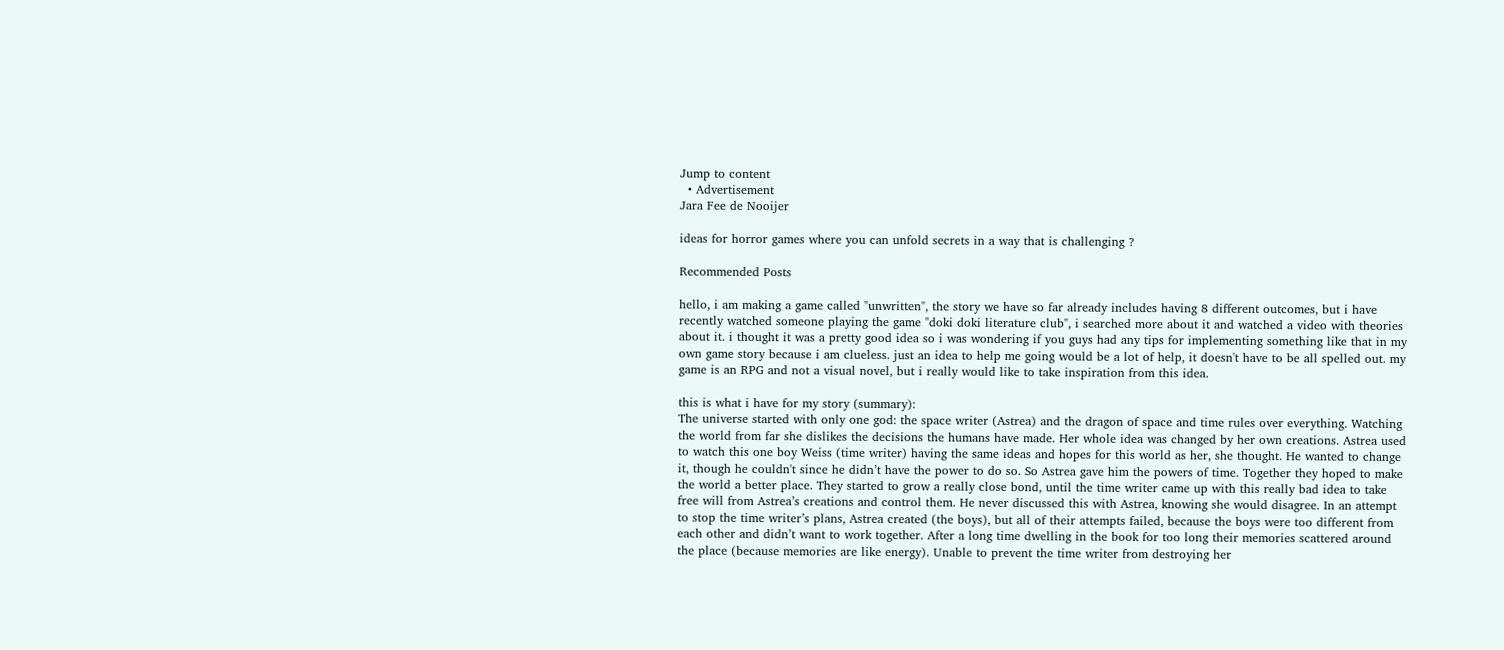Jump to content
  • Advertisement
Jara Fee de Nooijer

ideas for horror games where you can unfold secrets in a way that is challenging ?

Recommended Posts

hello, i am making a game called "unwritten", the story we have so far already includes having 8 different outcomes, but i have recently watched someone playing the game "doki doki literature club", i searched more about it and watched a video with theories about it. i thought it was a pretty good idea so i was wondering if you guys had any tips for implementing something like that in my own game story because i am clueless. just an idea to help me going would be a lot of help, it doesn't have to be all spelled out. my game is an RPG and not a visual novel, but i really would like to take inspiration from this idea.

this is what i have for my story (summary):
The universe started with only one god: the space writer (Astrea) and the dragon of space and time rules over everything. Watching the world from far she dislikes the decisions the humans have made. Her whole idea was changed by her own creations. Astrea used to watch this one boy Weiss (time writer) having the same ideas and hopes for this world as her, she thought. He wanted to change it, though he couldn't since he didn’t have the power to do so. So Astrea gave him the powers of time. Together they hoped to make the world a better place. They started to grow a really close bond, until the time writer came up with this really bad idea to take free will from Astrea’s creations and control them. He never discussed this with Astrea, knowing she would disagree. In an attempt to stop the time writer’s plans, Astrea created (the boys), but all of their attempts failed, because the boys were too different from each other and didn’t want to work together. After a long time dwelling in the book for too long their memories scattered around the place (because memories are like energy). Unable to prevent the time writer from destroying her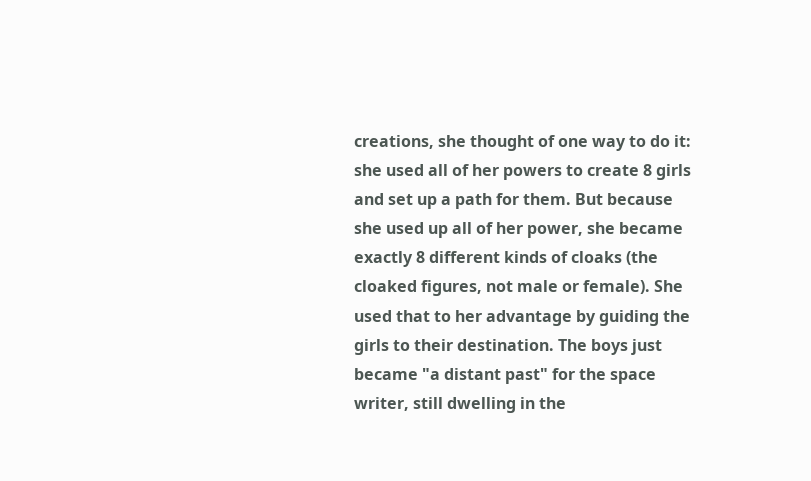creations, she thought of one way to do it: she used all of her powers to create 8 girls and set up a path for them. But because she used up all of her power, she became exactly 8 different kinds of cloaks (the cloaked figures, not male or female). She used that to her advantage by guiding the girls to their destination. The boys just became "a distant past" for the space writer, still dwelling in the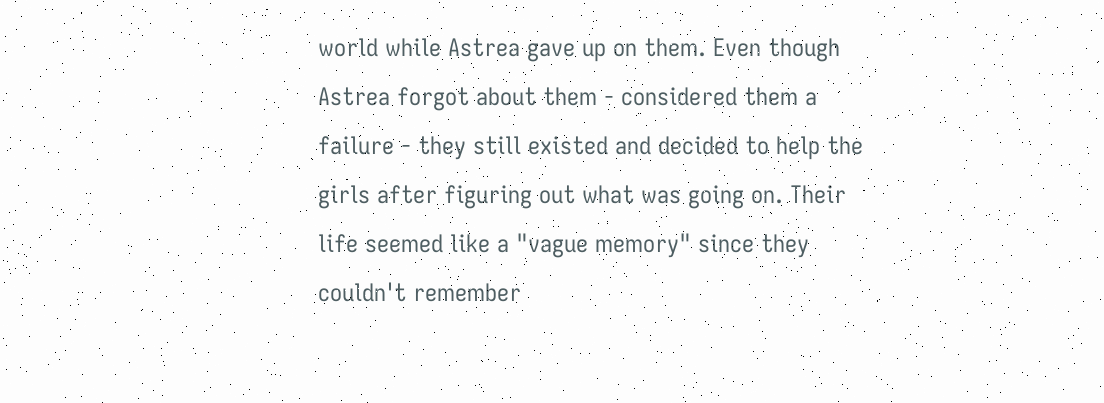world while Astrea gave up on them. Even though Astrea forgot about them - considered them a failure - they still existed and decided to help the girls after figuring out what was going on. Their life seemed like a "vague memory" since they couldn't remember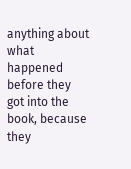anything about what happened before they got into the book, because they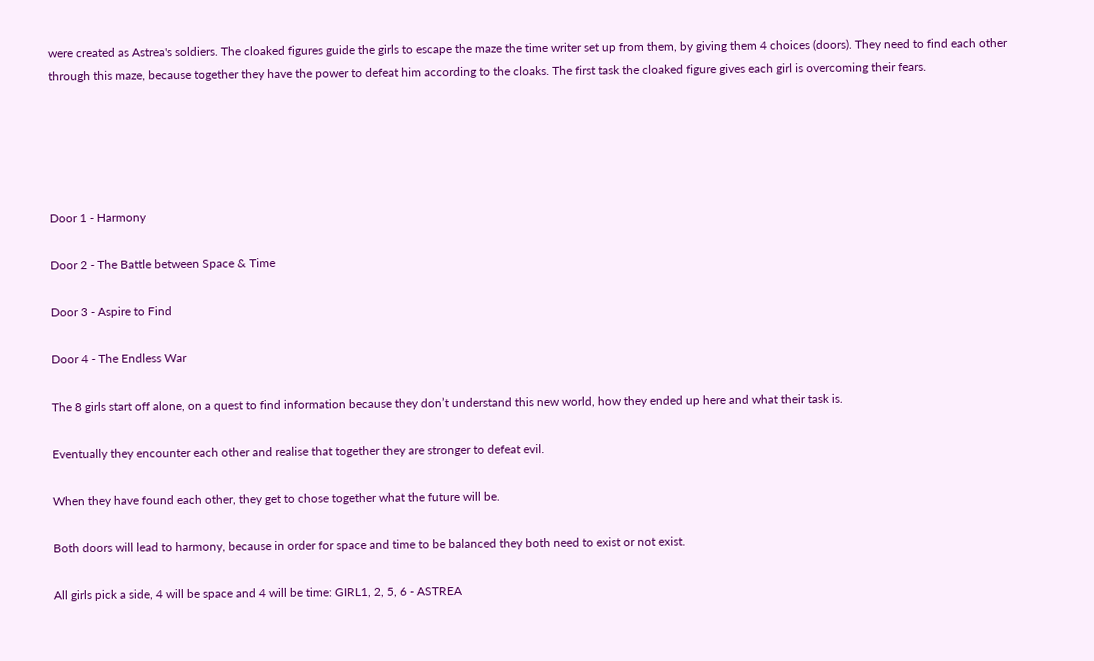were created as Astrea's soldiers. The cloaked figures guide the girls to escape the maze the time writer set up from them, by giving them 4 choices (doors). They need to find each other through this maze, because together they have the power to defeat him according to the cloaks. The first task the cloaked figure gives each girl is overcoming their fears.





Door 1 - Harmony

Door 2 - The Battle between Space & Time

Door 3 - Aspire to Find

Door 4 - The Endless War

The 8 girls start off alone, on a quest to find information because they don’t understand this new world, how they ended up here and what their task is.

Eventually they encounter each other and realise that together they are stronger to defeat evil.

When they have found each other, they get to chose together what the future will be.

Both doors will lead to harmony, because in order for space and time to be balanced they both need to exist or not exist.

All girls pick a side, 4 will be space and 4 will be time: GIRL1, 2, 5, 6 - ASTREA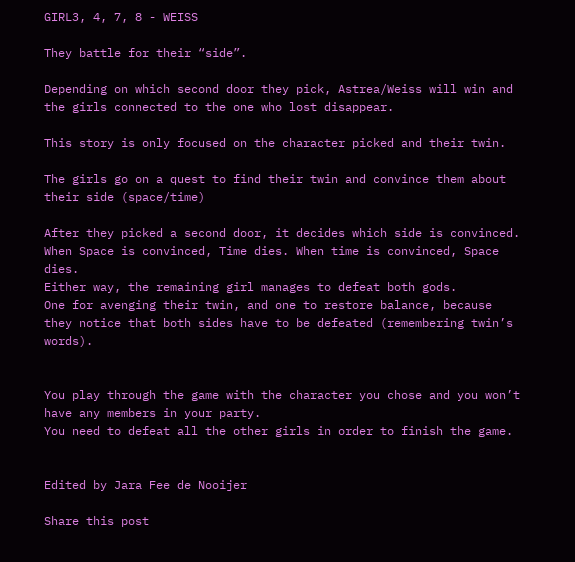GIRL3, 4, 7, 8 - WEISS

They battle for their “side”.

Depending on which second door they pick, Astrea/Weiss will win and the girls connected to the one who lost disappear.

This story is only focused on the character picked and their twin.

The girls go on a quest to find their twin and convince them about their side (space/time)

After they picked a second door, it decides which side is convinced.
When Space is convinced, Time dies. When time is convinced, Space dies.
Either way, the remaining girl manages to defeat both gods.
One for avenging their twin, and one to restore balance, because they notice that both sides have to be defeated (remembering twin’s words).


You play through the game with the character you chose and you won’t have any members in your party.
You need to defeat all the other girls in order to finish the game.


Edited by Jara Fee de Nooijer

Share this post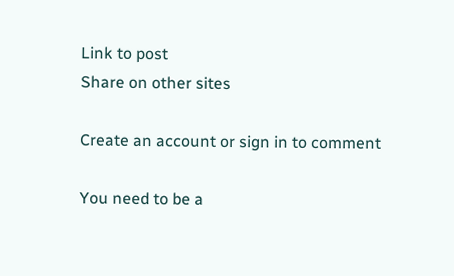Link to post
Share on other sites

Create an account or sign in to comment

You need to be a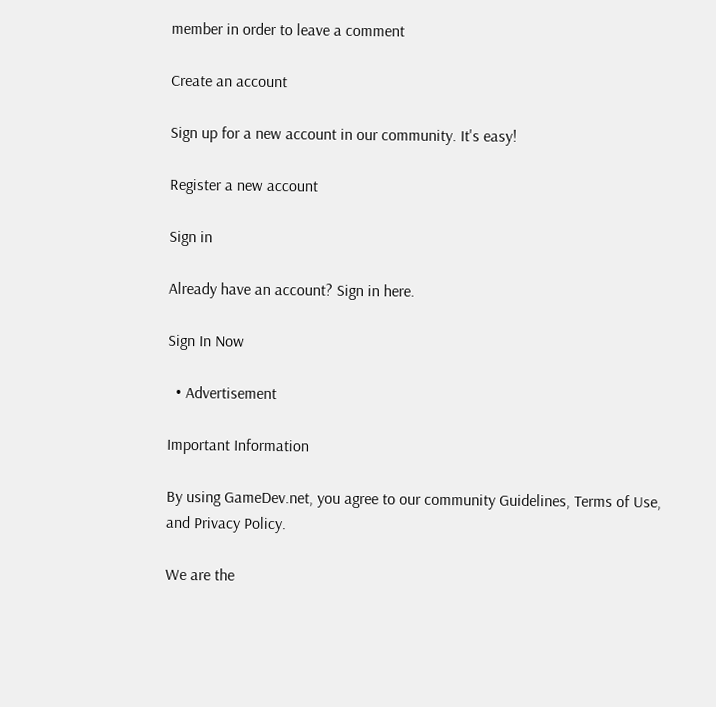member in order to leave a comment

Create an account

Sign up for a new account in our community. It's easy!

Register a new account

Sign in

Already have an account? Sign in here.

Sign In Now

  • Advertisement

Important Information

By using GameDev.net, you agree to our community Guidelines, Terms of Use, and Privacy Policy.

We are the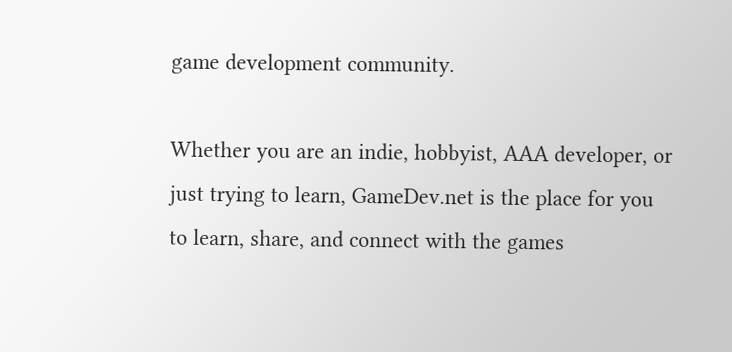game development community.

Whether you are an indie, hobbyist, AAA developer, or just trying to learn, GameDev.net is the place for you to learn, share, and connect with the games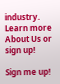industry. Learn more About Us or sign up!

Sign me up!